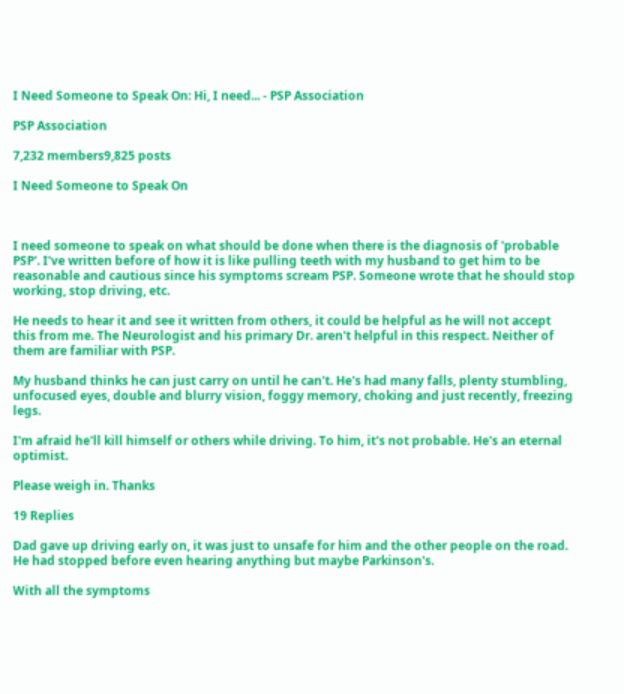I Need Someone to Speak On: Hi, I need... - PSP Association

PSP Association

7,232 members9,825 posts

I Need Someone to Speak On



I need someone to speak on what should be done when there is the diagnosis of 'probable PSP'. I've written before of how it is like pulling teeth with my husband to get him to be reasonable and cautious since his symptoms scream PSP. Someone wrote that he should stop working, stop driving, etc.

He needs to hear it and see it written from others, it could be helpful as he will not accept this from me. The Neurologist and his primary Dr. aren't helpful in this respect. Neither of them are familiar with PSP.

My husband thinks he can just carry on until he can't. He's had many falls, plenty stumbling, unfocused eyes, double and blurry vision, foggy memory, choking and just recently, freezing legs.

I'm afraid he'll kill himself or others while driving. To him, it's not probable. He's an eternal optimist.

Please weigh in. Thanks

19 Replies

Dad gave up driving early on, it was just to unsafe for him and the other people on the road. He had stopped before even hearing anything but maybe Parkinson's.

With all the symptoms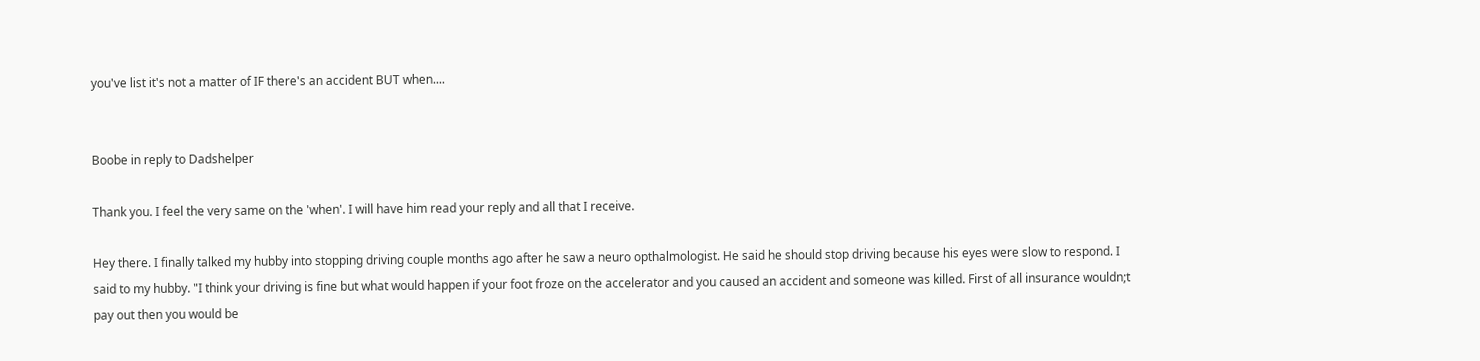you've list it's not a matter of IF there's an accident BUT when....


Boobe in reply to Dadshelper

Thank you. I feel the very same on the 'when'. I will have him read your reply and all that I receive.

Hey there. I finally talked my hubby into stopping driving couple months ago after he saw a neuro opthalmologist. He said he should stop driving because his eyes were slow to respond. I said to my hubby. "I think your driving is fine but what would happen if your foot froze on the accelerator and you caused an accident and someone was killed. First of all insurance wouldn;t pay out then you would be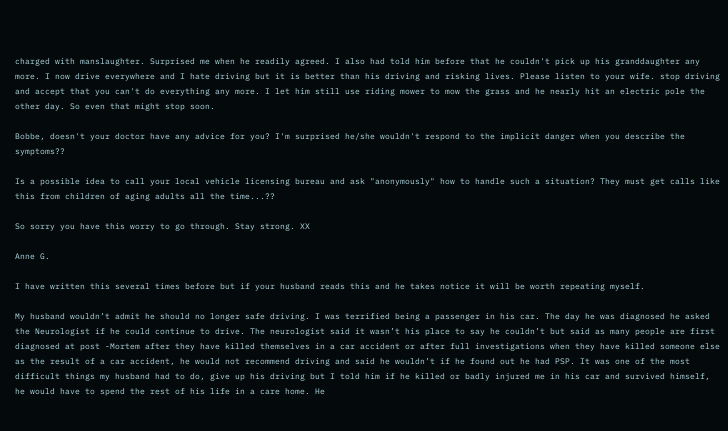charged with manslaughter. Surprised me when he readily agreed. I also had told him before that he couldn't pick up his granddaughter any more. I now drive everywhere and I hate driving but it is better than his driving and risking lives. Please listen to your wife. stop driving and accept that you can't do everything any more. I let him still use riding mower to mow the grass and he nearly hit an electric pole the other day. So even that might stop soon.

Bobbe, doesn't your doctor have any advice for you? I'm surprised he/she wouldn't respond to the implicit danger when you describe the symptoms??

Is a possible idea to call your local vehicle licensing bureau and ask "anonymously" how to handle such a situation? They must get calls like this from children of aging adults all the time...??

So sorry you have this worry to go through. Stay strong. XX

Anne G.

I have written this several times before but if your husband reads this and he takes notice it will be worth repeating myself.

My husband wouldn’t admit he should no longer safe driving. I was terrified being a passenger in his car. The day he was diagnosed he asked the Neurologist if he could continue to drive. The neurologist said it wasn’t his place to say he couldn’t but said as many people are first diagnosed at post -Mortem after they have killed themselves in a car accident or after full investigations when they have killed someone else as the result of a car accident, he would not recommend driving and said he wouldn’t if he found out he had PSP. It was one of the most difficult things my husband had to do, give up his driving but I told him if he killed or badly injured me in his car and survived himself, he would have to spend the rest of his life in a care home. He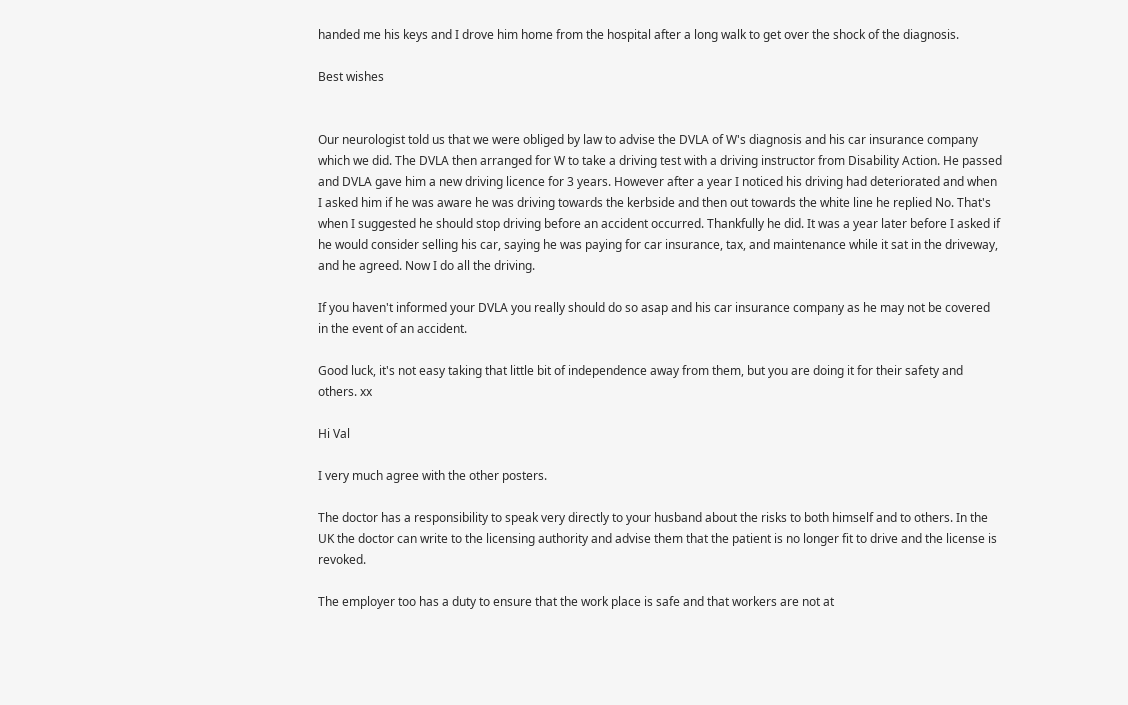handed me his keys and I drove him home from the hospital after a long walk to get over the shock of the diagnosis.

Best wishes


Our neurologist told us that we were obliged by law to advise the DVLA of W's diagnosis and his car insurance company which we did. The DVLA then arranged for W to take a driving test with a driving instructor from Disability Action. He passed and DVLA gave him a new driving licence for 3 years. However after a year I noticed his driving had deteriorated and when I asked him if he was aware he was driving towards the kerbside and then out towards the white line he replied No. That's when I suggested he should stop driving before an accident occurred. Thankfully he did. It was a year later before I asked if he would consider selling his car, saying he was paying for car insurance, tax, and maintenance while it sat in the driveway, and he agreed. Now I do all the driving.

If you haven't informed your DVLA you really should do so asap and his car insurance company as he may not be covered in the event of an accident.

Good luck, it's not easy taking that little bit of independence away from them, but you are doing it for their safety and others. xx

Hi Val

I very much agree with the other posters.

The doctor has a responsibility to speak very directly to your husband about the risks to both himself and to others. In the UK the doctor can write to the licensing authority and advise them that the patient is no longer fit to drive and the license is revoked.

The employer too has a duty to ensure that the work place is safe and that workers are not at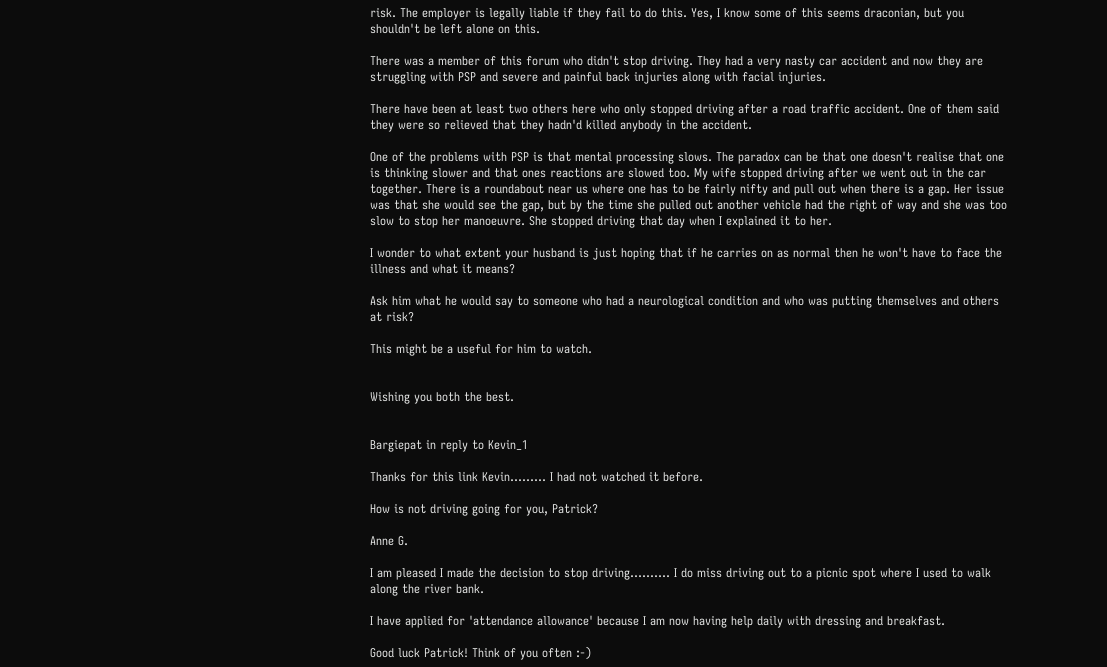risk. The employer is legally liable if they fail to do this. Yes, I know some of this seems draconian, but you shouldn't be left alone on this.

There was a member of this forum who didn't stop driving. They had a very nasty car accident and now they are struggling with PSP and severe and painful back injuries along with facial injuries.

There have been at least two others here who only stopped driving after a road traffic accident. One of them said they were so relieved that they hadn'd killed anybody in the accident.

One of the problems with PSP is that mental processing slows. The paradox can be that one doesn't realise that one is thinking slower and that ones reactions are slowed too. My wife stopped driving after we went out in the car together. There is a roundabout near us where one has to be fairly nifty and pull out when there is a gap. Her issue was that she would see the gap, but by the time she pulled out another vehicle had the right of way and she was too slow to stop her manoeuvre. She stopped driving that day when I explained it to her.

I wonder to what extent your husband is just hoping that if he carries on as normal then he won't have to face the illness and what it means?

Ask him what he would say to someone who had a neurological condition and who was putting themselves and others at risk?

This might be a useful for him to watch.


Wishing you both the best.


Bargiepat in reply to Kevin_1

Thanks for this link Kevin......... I had not watched it before.

How is not driving going for you, Patrick?

Anne G.

I am pleased I made the decision to stop driving.......... I do miss driving out to a picnic spot where I used to walk along the river bank.

I have applied for 'attendance allowance' because I am now having help daily with dressing and breakfast.

Good luck Patrick! Think of you often :-)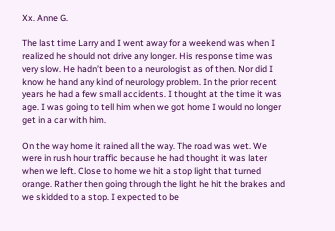Xx. Anne G.

The last time Larry and I went away for a weekend was when I realized he should not drive any longer. His response time was very slow. He hadn’t been to a neurologist as of then. Nor did I know he hand any kind of neurology problem. In the prior recent years he had a few small accidents. I thought at the time it was age. I was going to tell him when we got home I would no longer get in a car with him.

On the way home it rained all the way. The road was wet. We were in rush hour traffic because he had thought it was later when we left. Close to home we hit a stop light that turned orange. Rather then going through the light he hit the brakes and we skidded to a stop. I expected to be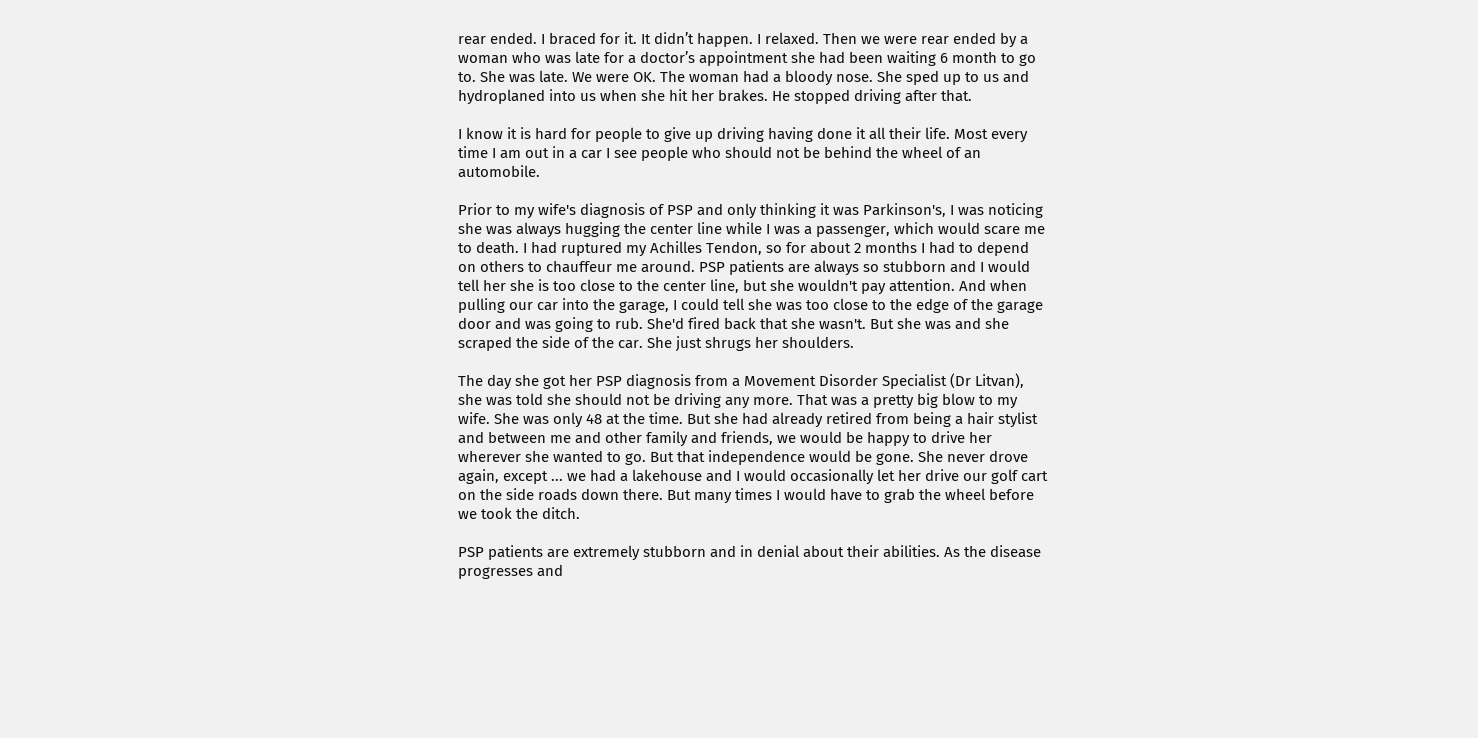rear ended. I braced for it. It didn’t happen. I relaxed. Then we were rear ended by a woman who was late for a doctor’s appointment she had been waiting 6 month to go to. She was late. We were OK. The woman had a bloody nose. She sped up to us and hydroplaned into us when she hit her brakes. He stopped driving after that.

I know it is hard for people to give up driving having done it all their life. Most every time I am out in a car I see people who should not be behind the wheel of an automobile.

Prior to my wife's diagnosis of PSP and only thinking it was Parkinson's, I was noticing she was always hugging the center line while I was a passenger, which would scare me to death. I had ruptured my Achilles Tendon, so for about 2 months I had to depend on others to chauffeur me around. PSP patients are always so stubborn and I would tell her she is too close to the center line, but she wouldn't pay attention. And when pulling our car into the garage, I could tell she was too close to the edge of the garage door and was going to rub. She'd fired back that she wasn't. But she was and she scraped the side of the car. She just shrugs her shoulders.

The day she got her PSP diagnosis from a Movement Disorder Specialist (Dr Litvan), she was told she should not be driving any more. That was a pretty big blow to my wife. She was only 48 at the time. But she had already retired from being a hair stylist and between me and other family and friends, we would be happy to drive her wherever she wanted to go. But that independence would be gone. She never drove again, except ... we had a lakehouse and I would occasionally let her drive our golf cart on the side roads down there. But many times I would have to grab the wheel before we took the ditch.

PSP patients are extremely stubborn and in denial about their abilities. As the disease progresses and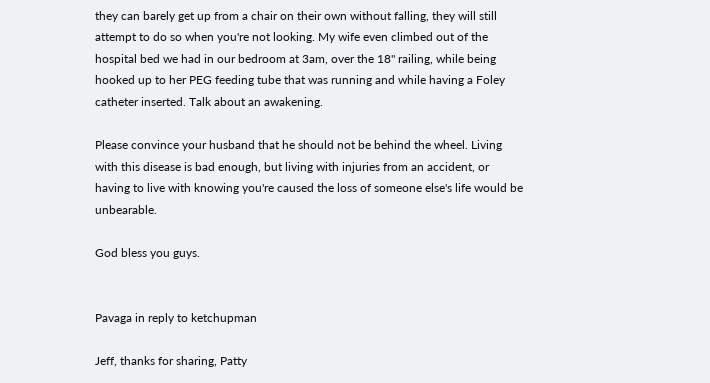they can barely get up from a chair on their own without falling, they will still attempt to do so when you're not looking. My wife even climbed out of the hospital bed we had in our bedroom at 3am, over the 18" railing, while being hooked up to her PEG feeding tube that was running and while having a Foley catheter inserted. Talk about an awakening.

Please convince your husband that he should not be behind the wheel. Living with this disease is bad enough, but living with injuries from an accident, or having to live with knowing you're caused the loss of someone else's life would be unbearable.

God bless you guys.


Pavaga in reply to ketchupman

Jeff, thanks for sharing, Patty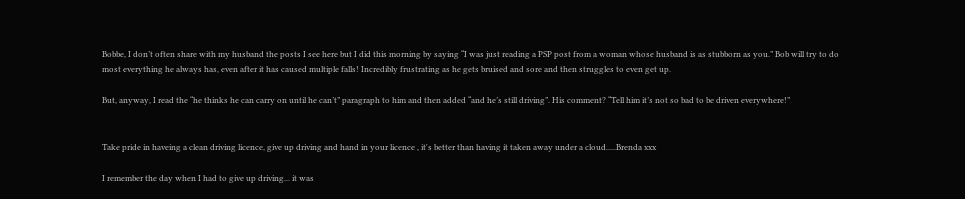Bobbe, I don’t often share with my husband the posts I see here but I did this morning by saying “I was just reading a PSP post from a woman whose husband is as stubborn as you.” Bob will try to do most everything he always has, even after it has caused multiple falls! Incredibly frustrating as he gets bruised and sore and then struggles to even get up.

But, anyway, I read the “he thinks he can carry on until he can’t” paragraph to him and then added “and he’s still driving”. His comment? “Tell him it’s not so bad to be driven everywhere!”


Take pride in haveing a clean driving licence, give up driving and hand in your licence , it's better than having it taken away under a cloud.....Brenda xxx

I remember the day when I had to give up driving... it was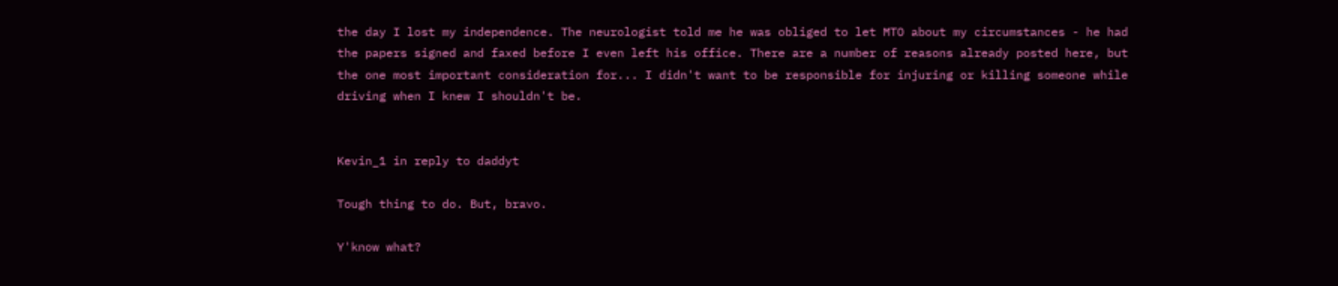the day I lost my independence. The neurologist told me he was obliged to let MTO about my circumstances - he had the papers signed and faxed before I even left his office. There are a number of reasons already posted here, but the one most important consideration for... I didn't want to be responsible for injuring or killing someone while driving when I knew I shouldn't be.


Kevin_1 in reply to daddyt

Tough thing to do. But, bravo.

Y'know what?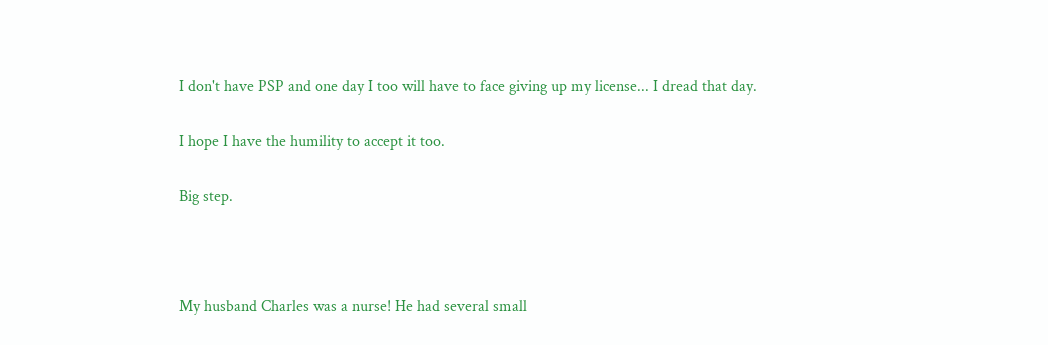I don't have PSP and one day I too will have to face giving up my license... I dread that day.

I hope I have the humility to accept it too.

Big step.



My husband Charles was a nurse! He had several small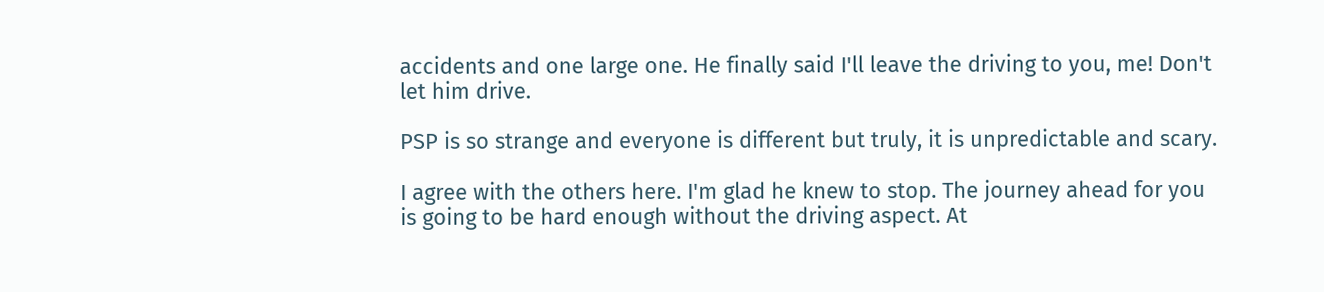accidents and one large one. He finally said I'll leave the driving to you, me! Don't let him drive.

PSP is so strange and everyone is different but truly, it is unpredictable and scary.

I agree with the others here. I'm glad he knew to stop. The journey ahead for you is going to be hard enough without the driving aspect. At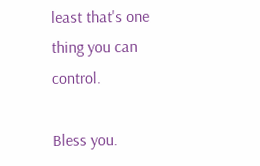least that's one thing you can control.

Bless you.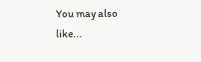You may also like...